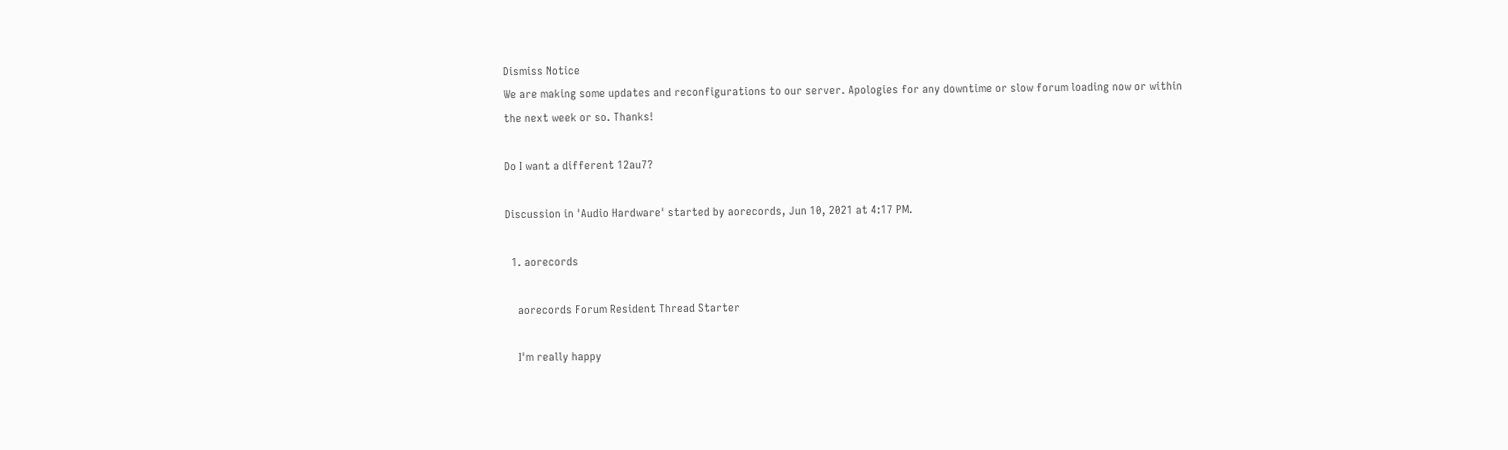Dismiss Notice
We are making some updates and reconfigurations to our server. Apologies for any downtime or slow forum loading now or within the next week or so. Thanks!

Do I want a different 12au7?

Discussion in 'Audio Hardware' started by aorecords, Jun 10, 2021 at 4:17 PM.

  1. aorecords

    aorecords Forum Resident Thread Starter

    I'm really happy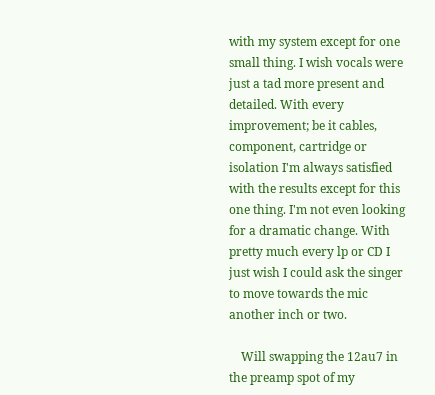with my system except for one small thing. I wish vocals were just a tad more present and detailed. With every improvement; be it cables, component, cartridge or isolation I'm always satisfied with the results except for this one thing. I'm not even looking for a dramatic change. With pretty much every lp or CD I just wish I could ask the singer to move towards the mic another inch or two.

    Will swapping the 12au7 in the preamp spot of my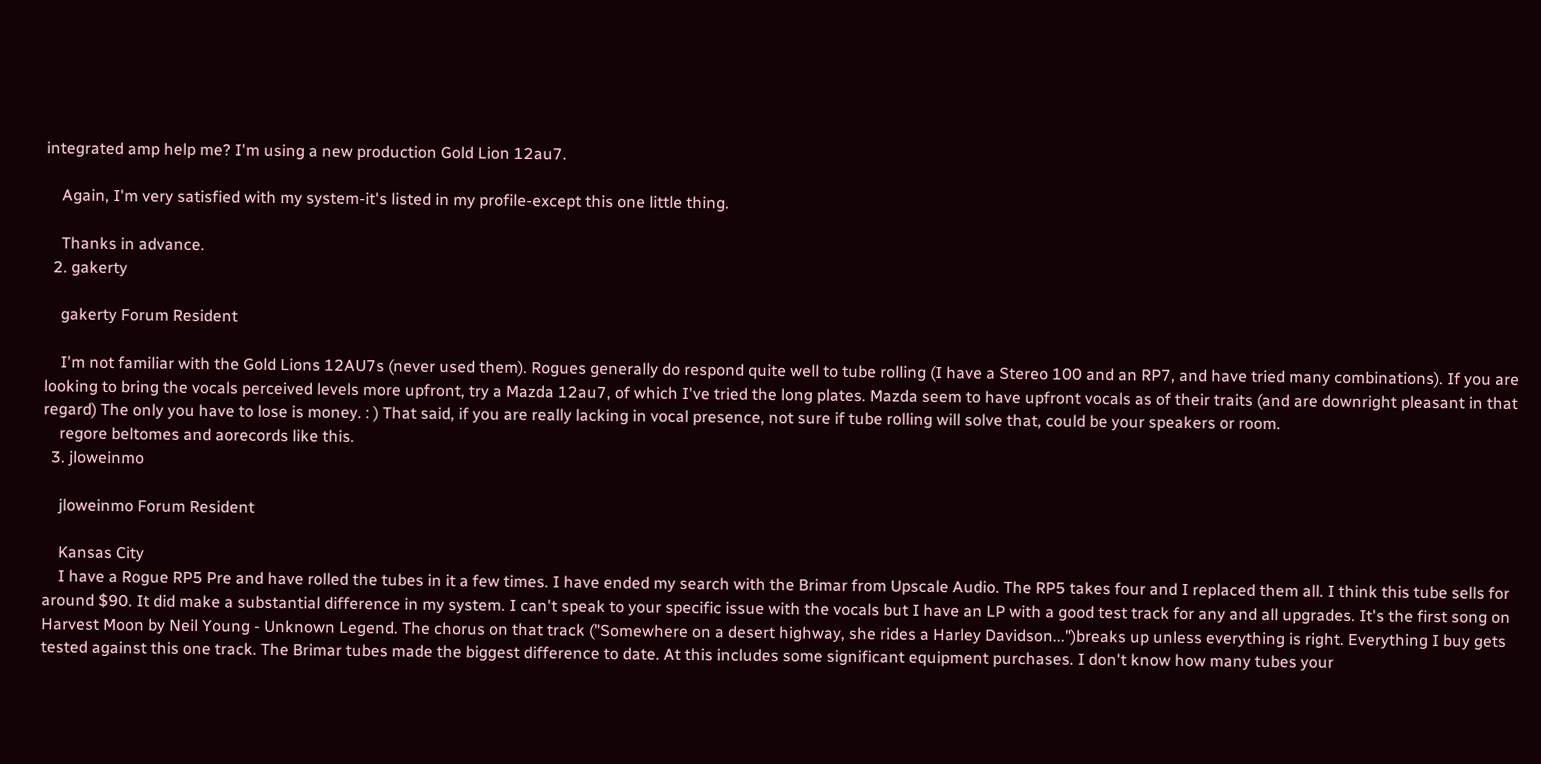integrated amp help me? I'm using a new production Gold Lion 12au7.

    Again, I'm very satisfied with my system-it's listed in my profile-except this one little thing.

    Thanks in advance.
  2. gakerty

    gakerty Forum Resident

    I'm not familiar with the Gold Lions 12AU7s (never used them). Rogues generally do respond quite well to tube rolling (I have a Stereo 100 and an RP7, and have tried many combinations). If you are looking to bring the vocals perceived levels more upfront, try a Mazda 12au7, of which I've tried the long plates. Mazda seem to have upfront vocals as of their traits (and are downright pleasant in that regard) The only you have to lose is money. : ) That said, if you are really lacking in vocal presence, not sure if tube rolling will solve that, could be your speakers or room.
    regore beltomes and aorecords like this.
  3. jloweinmo

    jloweinmo Forum Resident

    Kansas City
    I have a Rogue RP5 Pre and have rolled the tubes in it a few times. I have ended my search with the Brimar from Upscale Audio. The RP5 takes four and I replaced them all. I think this tube sells for around $90. It did make a substantial difference in my system. I can't speak to your specific issue with the vocals but I have an LP with a good test track for any and all upgrades. It's the first song on Harvest Moon by Neil Young - Unknown Legend. The chorus on that track ("Somewhere on a desert highway, she rides a Harley Davidson...")breaks up unless everything is right. Everything I buy gets tested against this one track. The Brimar tubes made the biggest difference to date. At this includes some significant equipment purchases. I don't know how many tubes your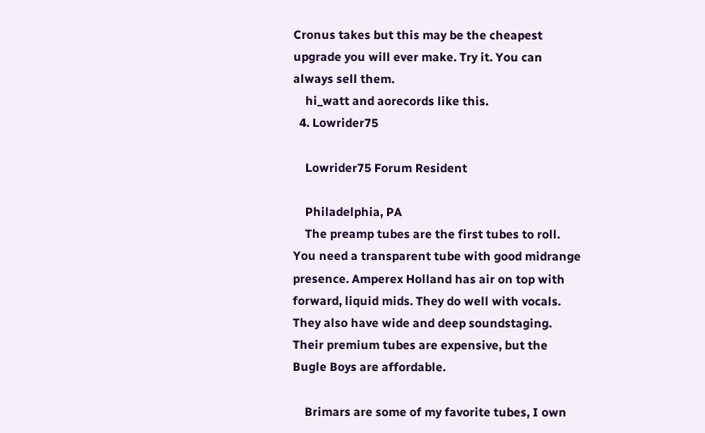Cronus takes but this may be the cheapest upgrade you will ever make. Try it. You can always sell them.
    hi_watt and aorecords like this.
  4. Lowrider75

    Lowrider75 Forum Resident

    Philadelphia, PA
    The preamp tubes are the first tubes to roll. You need a transparent tube with good midrange presence. Amperex Holland has air on top with forward, liquid mids. They do well with vocals. They also have wide and deep soundstaging. Their premium tubes are expensive, but the Bugle Boys are affordable.

    Brimars are some of my favorite tubes, I own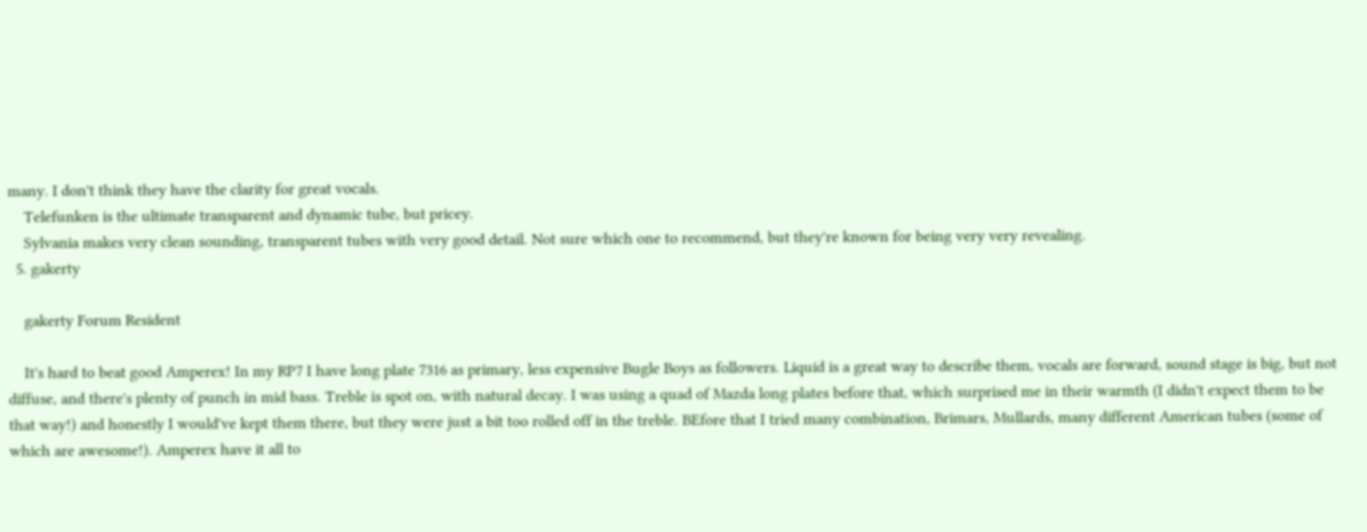many. I don't think they have the clarity for great vocals.
    Telefunken is the ultimate transparent and dynamic tube, but pricey.
    Sylvania makes very clean sounding, transparent tubes with very good detail. Not sure which one to recommend, but they're known for being very very revealing.
  5. gakerty

    gakerty Forum Resident

    It's hard to beat good Amperex! In my RP7 I have long plate 7316 as primary, less expensive Bugle Boys as followers. Liquid is a great way to describe them, vocals are forward, sound stage is big, but not diffuse, and there's plenty of punch in mid bass. Treble is spot on, with natural decay. I was using a quad of Mazda long plates before that, which surprised me in their warmth (I didn't expect them to be that way!) and honestly I would've kept them there, but they were just a bit too rolled off in the treble. BEfore that I tried many combination, Brimars, Mullards, many different American tubes (some of which are awesome!). Amperex have it all to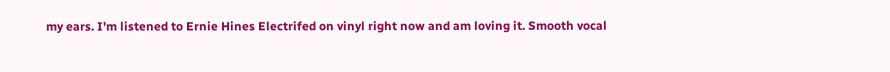my ears. I'm listened to Ernie Hines Electrifed on vinyl right now and am loving it. Smooth vocal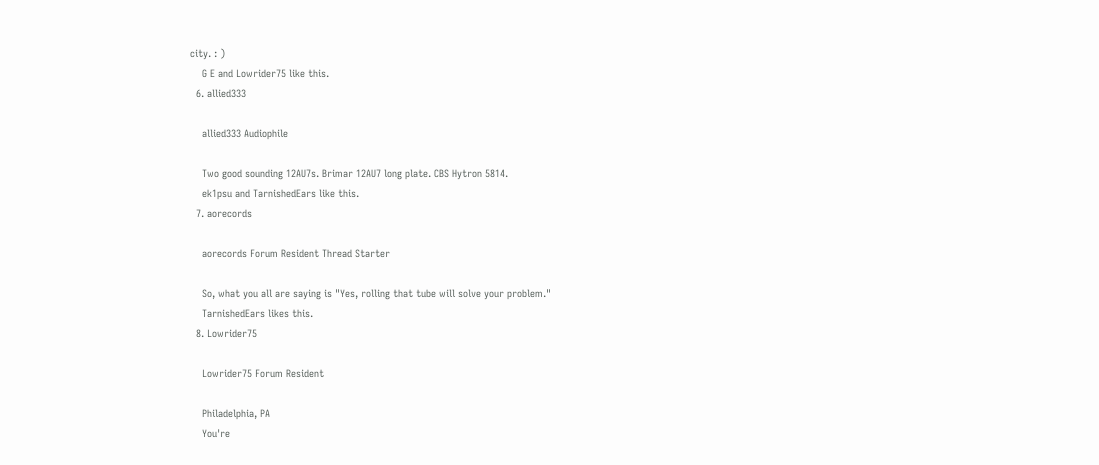city. : )
    G E and Lowrider75 like this.
  6. allied333

    allied333 Audiophile

    Two good sounding 12AU7s. Brimar 12AU7 long plate. CBS Hytron 5814.
    ek1psu and TarnishedEars like this.
  7. aorecords

    aorecords Forum Resident Thread Starter

    So, what you all are saying is "Yes, rolling that tube will solve your problem."
    TarnishedEars likes this.
  8. Lowrider75

    Lowrider75 Forum Resident

    Philadelphia, PA
    You're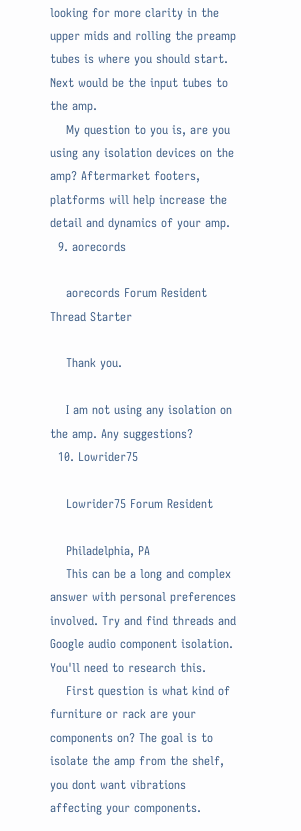looking for more clarity in the upper mids and rolling the preamp tubes is where you should start. Next would be the input tubes to the amp.
    My question to you is, are you using any isolation devices on the amp? Aftermarket footers, platforms will help increase the detail and dynamics of your amp.
  9. aorecords

    aorecords Forum Resident Thread Starter

    Thank you.

    I am not using any isolation on the amp. Any suggestions?
  10. Lowrider75

    Lowrider75 Forum Resident

    Philadelphia, PA
    This can be a long and complex answer with personal preferences involved. Try and find threads and Google audio component isolation. You'll need to research this.
    First question is what kind of furniture or rack are your components on? The goal is to isolate the amp from the shelf, you dont want vibrations affecting your components.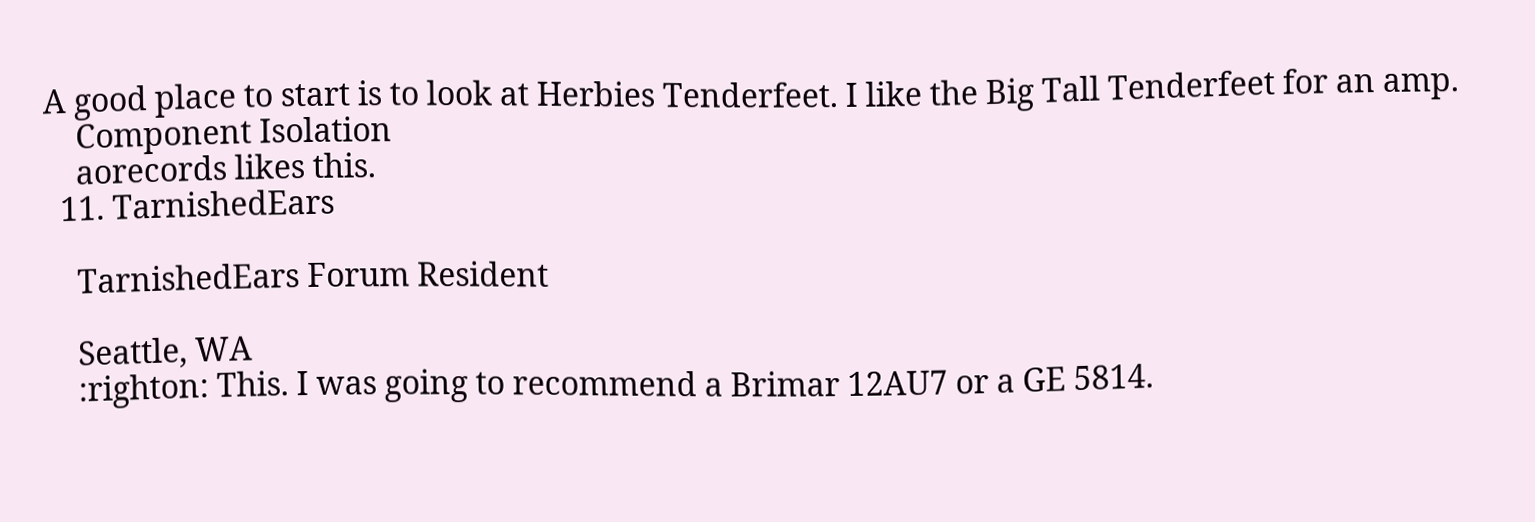A good place to start is to look at Herbies Tenderfeet. I like the Big Tall Tenderfeet for an amp.
    Component Isolation
    aorecords likes this.
  11. TarnishedEars

    TarnishedEars Forum Resident

    Seattle, WA
    :righton: This. I was going to recommend a Brimar 12AU7 or a GE 5814.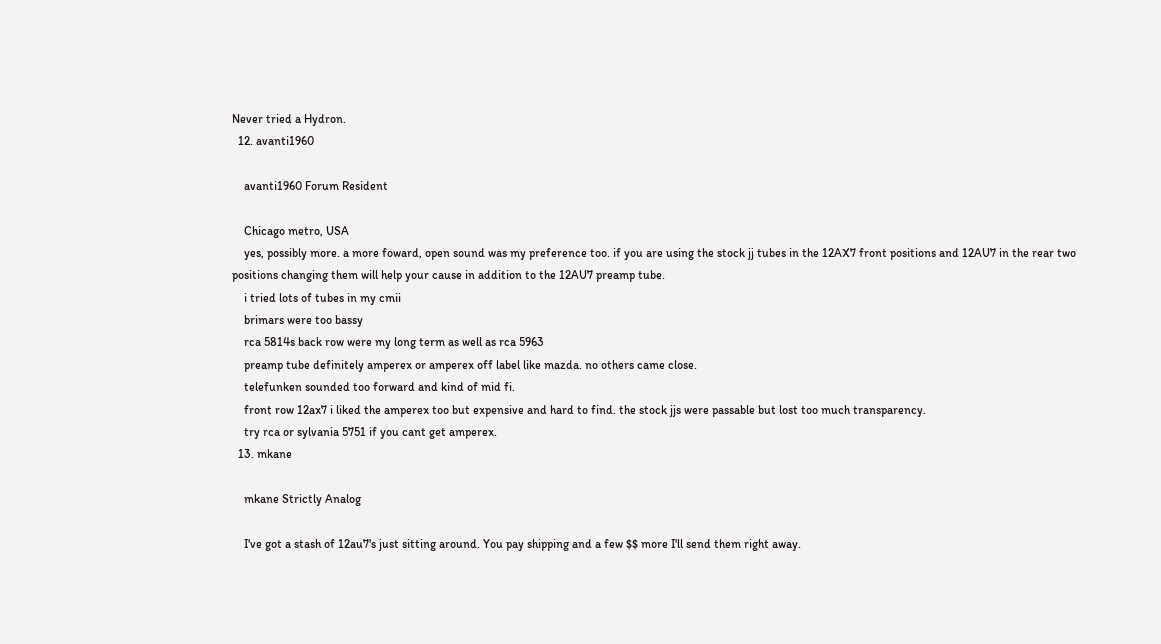Never tried a Hydron.
  12. avanti1960

    avanti1960 Forum Resident

    Chicago metro, USA
    yes, possibly more. a more foward, open sound was my preference too. if you are using the stock jj tubes in the 12AX7 front positions and 12AU7 in the rear two positions changing them will help your cause in addition to the 12AU7 preamp tube.
    i tried lots of tubes in my cmii
    brimars were too bassy
    rca 5814s back row were my long term as well as rca 5963
    preamp tube definitely amperex or amperex off label like mazda. no others came close.
    telefunken sounded too forward and kind of mid fi.
    front row 12ax7 i liked the amperex too but expensive and hard to find. the stock jjs were passable but lost too much transparency.
    try rca or sylvania 5751 if you cant get amperex.
  13. mkane

    mkane Strictly Analog

    I've got a stash of 12au7's just sitting around. You pay shipping and a few $$ more I'll send them right away.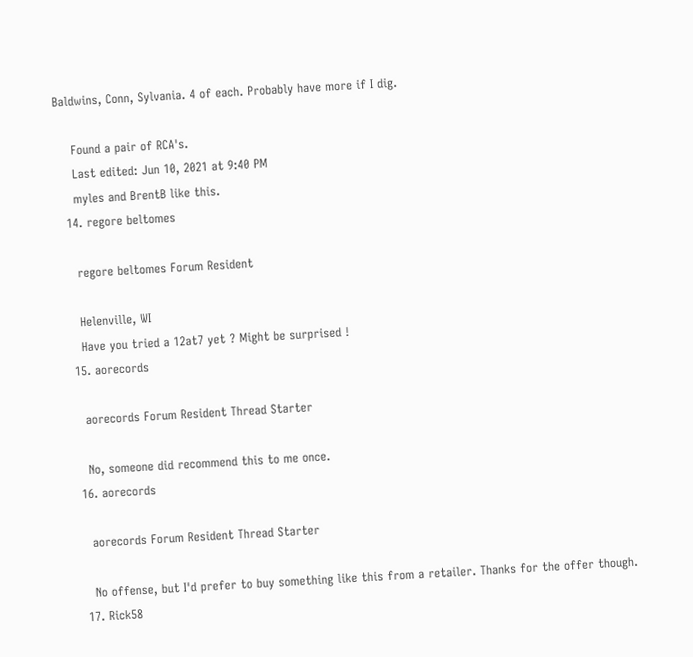Baldwins, Conn, Sylvania. 4 of each. Probably have more if I dig.

    Found a pair of RCA's.
    Last edited: Jun 10, 2021 at 9:40 PM
    myles and BrentB like this.
  14. regore beltomes

    regore beltomes Forum Resident

    Helenville, WI
    Have you tried a 12at7 yet ? Might be surprised !
  15. aorecords

    aorecords Forum Resident Thread Starter

    No, someone did recommend this to me once.
  16. aorecords

    aorecords Forum Resident Thread Starter

    No offense, but I'd prefer to buy something like this from a retailer. Thanks for the offer though.
  17. Rick58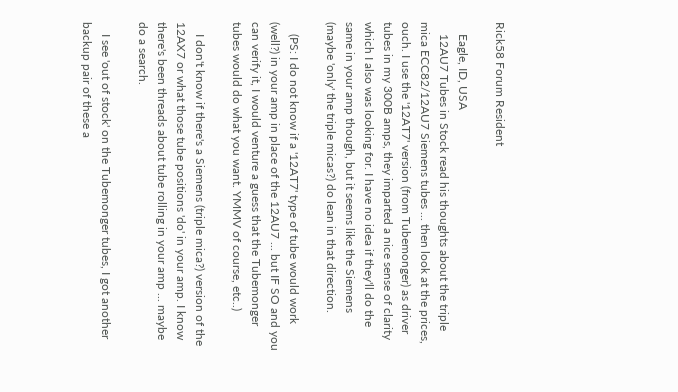Rick58 Forum Resident

    Eagle, ID, USA
    12AU7 Tubes in Stock read his thoughts about the triple mica ECC82/12AU7 Siemens tubes ... then look at the prices, ouch. I use the '12AT7' version (from Tubemonger) as driver tubes in my 300B amps, they imparted a nice sense of clarity which I also was looking for. I have no idea if they'll do the same in your amp though, but it seems like the Siemens (maybe 'only' the triple micas?) do lean in that direction.

    (PS: I do not know if a '12AT7' type of tube would work (well?) in your amp in place of the 12AU7 ... but IF SO and you can verify it, I would venture a guess that the Tubemonger tubes would do what you want. YMMV of course, etc..)

    I don't know if there's a Siemens (triple mica?) version of the 12AX7 or what those tube positions 'do' in your amp. I know there's been threads about tube rolling in your amp ... maybe do a search.

    I see 'out of stock' on the Tubemonger tubes, I got another backup pair of these a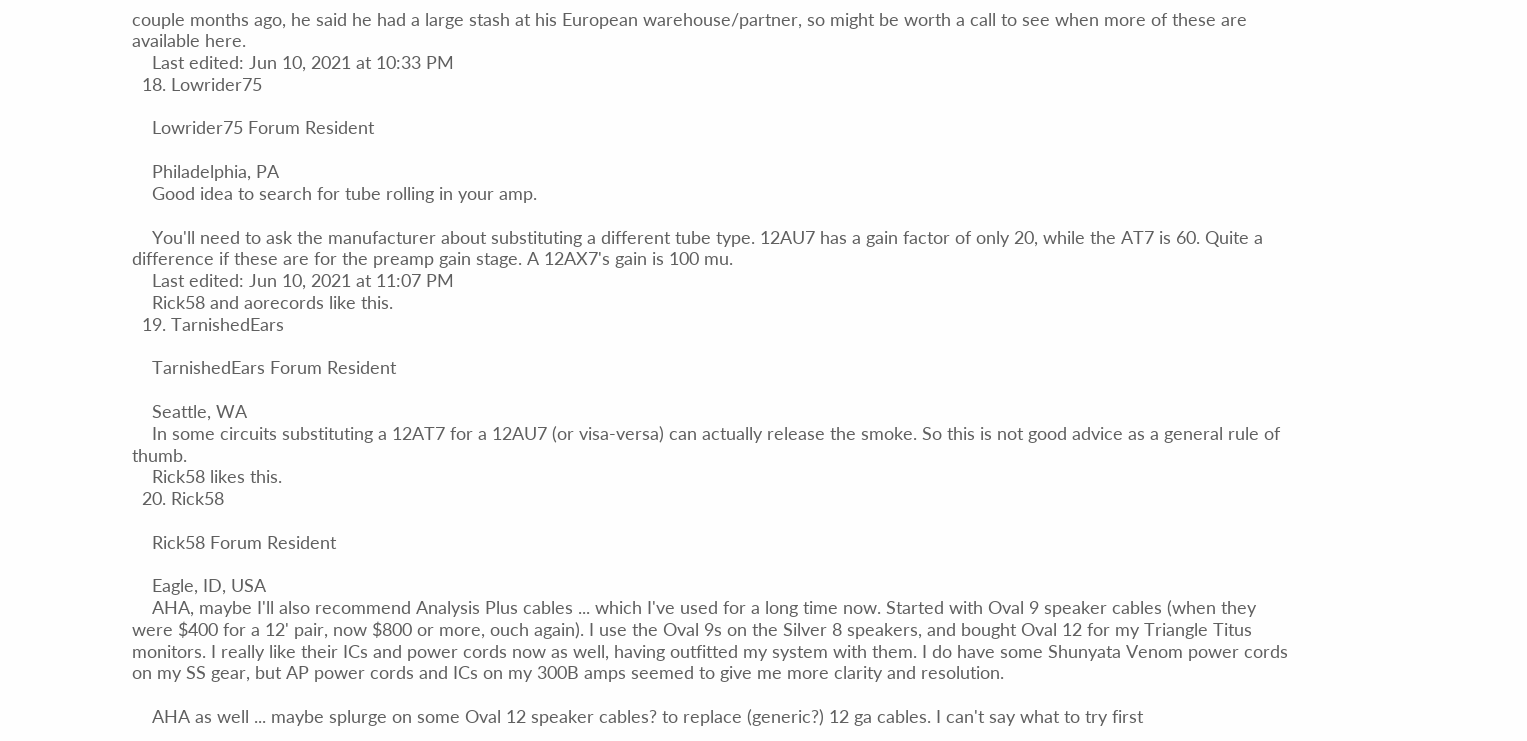couple months ago, he said he had a large stash at his European warehouse/partner, so might be worth a call to see when more of these are available here.
    Last edited: Jun 10, 2021 at 10:33 PM
  18. Lowrider75

    Lowrider75 Forum Resident

    Philadelphia, PA
    Good idea to search for tube rolling in your amp.

    You'll need to ask the manufacturer about substituting a different tube type. 12AU7 has a gain factor of only 20, while the AT7 is 60. Quite a difference if these are for the preamp gain stage. A 12AX7's gain is 100 mu.
    Last edited: Jun 10, 2021 at 11:07 PM
    Rick58 and aorecords like this.
  19. TarnishedEars

    TarnishedEars Forum Resident

    Seattle, WA
    In some circuits substituting a 12AT7 for a 12AU7 (or visa-versa) can actually release the smoke. So this is not good advice as a general rule of thumb.
    Rick58 likes this.
  20. Rick58

    Rick58 Forum Resident

    Eagle, ID, USA
    AHA, maybe I'll also recommend Analysis Plus cables ... which I've used for a long time now. Started with Oval 9 speaker cables (when they were $400 for a 12' pair, now $800 or more, ouch again). I use the Oval 9s on the Silver 8 speakers, and bought Oval 12 for my Triangle Titus monitors. I really like their ICs and power cords now as well, having outfitted my system with them. I do have some Shunyata Venom power cords on my SS gear, but AP power cords and ICs on my 300B amps seemed to give me more clarity and resolution.

    AHA as well ... maybe splurge on some Oval 12 speaker cables? to replace (generic?) 12 ga cables. I can't say what to try first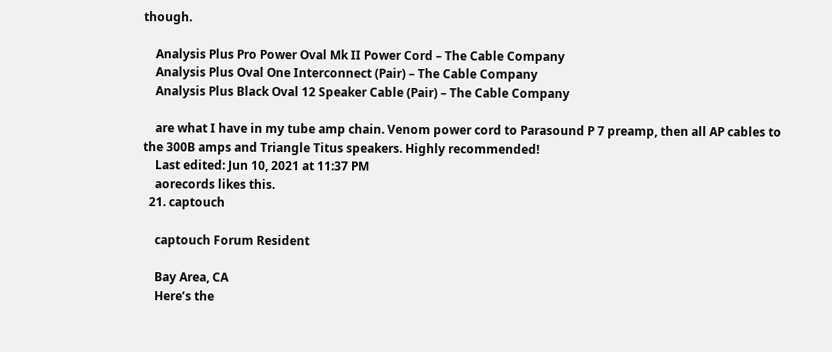though.

    Analysis Plus Pro Power Oval Mk II Power Cord – The Cable Company
    Analysis Plus Oval One Interconnect (Pair) – The Cable Company
    Analysis Plus Black Oval 12 Speaker Cable (Pair) – The Cable Company

    are what I have in my tube amp chain. Venom power cord to Parasound P 7 preamp, then all AP cables to the 300B amps and Triangle Titus speakers. Highly recommended!
    Last edited: Jun 10, 2021 at 11:37 PM
    aorecords likes this.
  21. captouch

    captouch Forum Resident

    Bay Area, CA
    Here’s the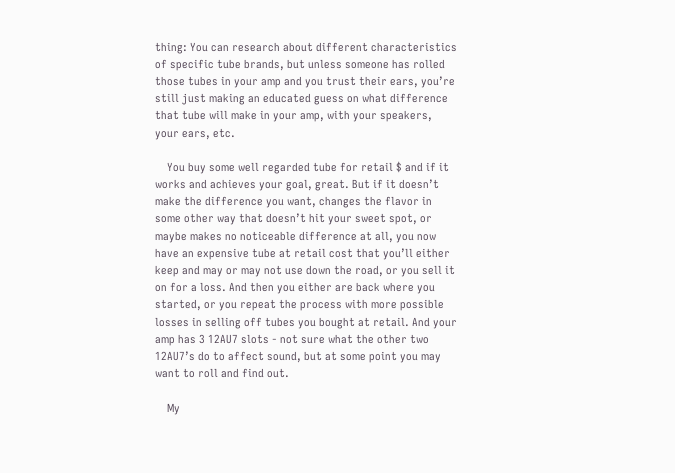thing: You can research about different characteristics of specific tube brands, but unless someone has rolled those tubes in your amp and you trust their ears, you’re still just making an educated guess on what difference that tube will make in your amp, with your speakers, your ears, etc.

    You buy some well regarded tube for retail $ and if it works and achieves your goal, great. But if it doesn’t make the difference you want, changes the flavor in some other way that doesn’t hit your sweet spot, or maybe makes no noticeable difference at all, you now have an expensive tube at retail cost that you’ll either keep and may or may not use down the road, or you sell it on for a loss. And then you either are back where you started, or you repeat the process with more possible losses in selling off tubes you bought at retail. And your amp has 3 12AU7 slots - not sure what the other two 12AU7’s do to affect sound, but at some point you may want to roll and find out.

    My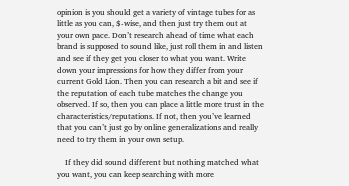opinion is you should get a variety of vintage tubes for as little as you can, $-wise, and then just try them out at your own pace. Don’t research ahead of time what each brand is supposed to sound like, just roll them in and listen and see if they get you closer to what you want. Write down your impressions for how they differ from your current Gold Lion. Then you can research a bit and see if the reputation of each tube matches the change you observed. If so, then you can place a little more trust in the characteristics/reputations. If not, then you’ve learned that you can’t just go by online generalizations and really need to try them in your own setup.

    If they did sound different but nothing matched what you want, you can keep searching with more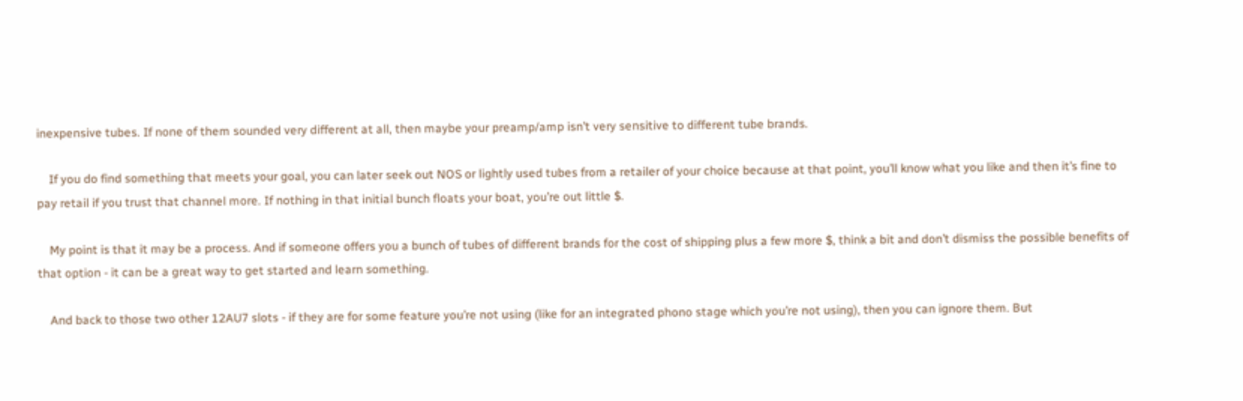inexpensive tubes. If none of them sounded very different at all, then maybe your preamp/amp isn’t very sensitive to different tube brands.

    If you do find something that meets your goal, you can later seek out NOS or lightly used tubes from a retailer of your choice because at that point, you’ll know what you like and then it’s fine to pay retail if you trust that channel more. If nothing in that initial bunch floats your boat, you’re out little $.

    My point is that it may be a process. And if someone offers you a bunch of tubes of different brands for the cost of shipping plus a few more $, think a bit and don’t dismiss the possible benefits of that option - it can be a great way to get started and learn something.

    And back to those two other 12AU7 slots - if they are for some feature you’re not using (like for an integrated phono stage which you’re not using), then you can ignore them. But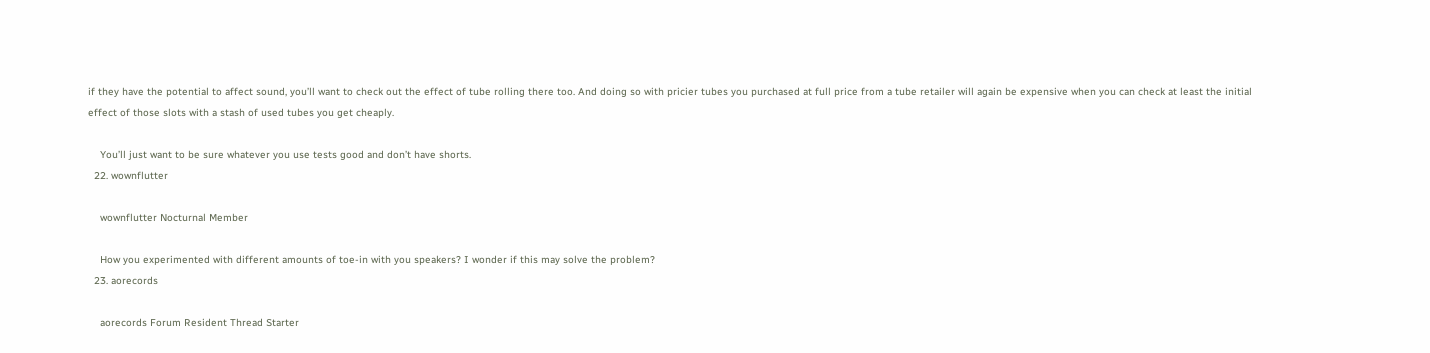if they have the potential to affect sound, you’ll want to check out the effect of tube rolling there too. And doing so with pricier tubes you purchased at full price from a tube retailer will again be expensive when you can check at least the initial effect of those slots with a stash of used tubes you get cheaply.

    You’ll just want to be sure whatever you use tests good and don’t have shorts.
  22. wownflutter

    wownflutter Nocturnal Member

    How you experimented with different amounts of toe-in with you speakers? I wonder if this may solve the problem?
  23. aorecords

    aorecords Forum Resident Thread Starter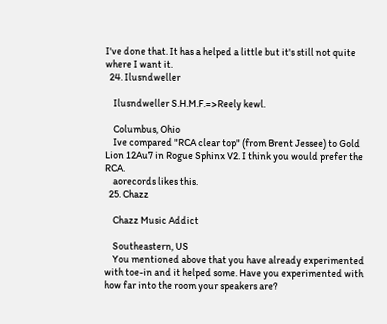I've done that. It has a helped a little but it's still not quite where I want it.
  24. Ilusndweller

    Ilusndweller S.H.M.F.=>Reely kewl.

    Columbus, Ohio
    Ive compared "RCA clear top" (from Brent Jessee) to Gold Lion 12Au7 in Rogue Sphinx V2. I think you would prefer the RCA.
    aorecords likes this.
  25. Chazz

    Chazz Music Addict

    Southeastern, US
    You mentioned above that you have already experimented with toe-in and it helped some. Have you experimented with how far into the room your speakers are?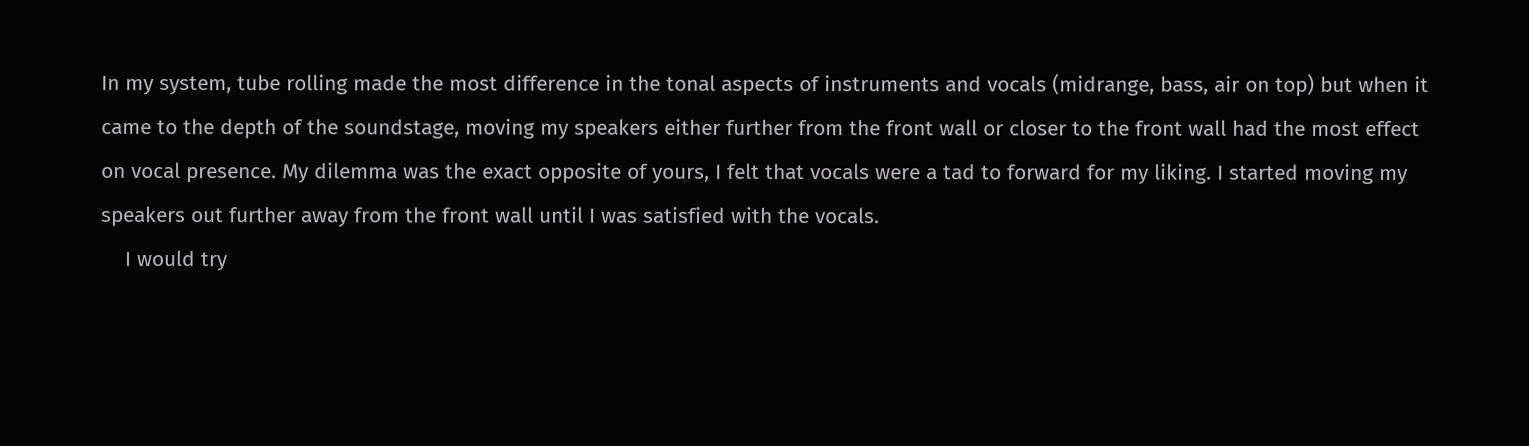In my system, tube rolling made the most difference in the tonal aspects of instruments and vocals (midrange, bass, air on top) but when it came to the depth of the soundstage, moving my speakers either further from the front wall or closer to the front wall had the most effect on vocal presence. My dilemma was the exact opposite of yours, I felt that vocals were a tad to forward for my liking. I started moving my speakers out further away from the front wall until I was satisfied with the vocals.
    I would try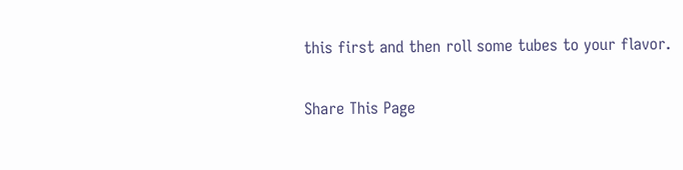this first and then roll some tubes to your flavor.

Share This Page